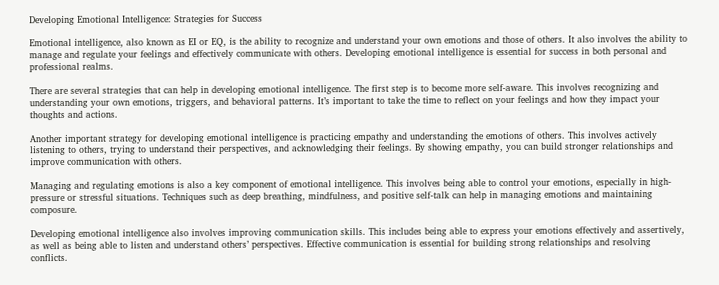Developing Emotional Intelligence: Strategies for Success

Emotional intelligence, also known as EI or EQ, is the ability to recognize and understand your own emotions and those of others. It also involves the ability to manage and regulate your feelings and effectively communicate with others. Developing emotional intelligence is essential for success in both personal and professional realms.

There are several strategies that can help in developing emotional intelligence. The first step is to become more self-aware. This involves recognizing and understanding your own emotions, triggers, and behavioral patterns. It’s important to take the time to reflect on your feelings and how they impact your thoughts and actions.

Another important strategy for developing emotional intelligence is practicing empathy and understanding the emotions of others. This involves actively listening to others, trying to understand their perspectives, and acknowledging their feelings. By showing empathy, you can build stronger relationships and improve communication with others.

Managing and regulating emotions is also a key component of emotional intelligence. This involves being able to control your emotions, especially in high-pressure or stressful situations. Techniques such as deep breathing, mindfulness, and positive self-talk can help in managing emotions and maintaining composure.

Developing emotional intelligence also involves improving communication skills. This includes being able to express your emotions effectively and assertively, as well as being able to listen and understand others’ perspectives. Effective communication is essential for building strong relationships and resolving conflicts.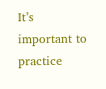It’s important to practice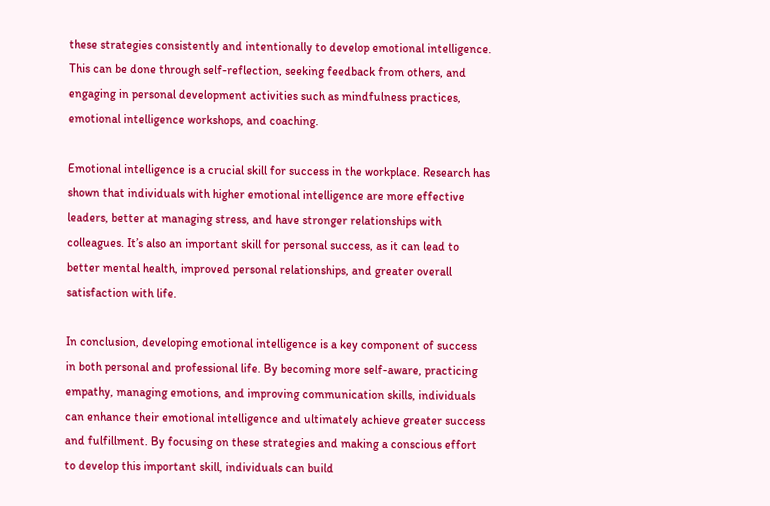these strategies consistently and intentionally to develop emotional intelligence. This can be done through self-reflection, seeking feedback from others, and engaging in personal development activities such as mindfulness practices, emotional intelligence workshops, and coaching.

Emotional intelligence is a crucial skill for success in the workplace. Research has shown that individuals with higher emotional intelligence are more effective leaders, better at managing stress, and have stronger relationships with colleagues. It’s also an important skill for personal success, as it can lead to better mental health, improved personal relationships, and greater overall satisfaction with life.

In conclusion, developing emotional intelligence is a key component of success in both personal and professional life. By becoming more self-aware, practicing empathy, managing emotions, and improving communication skills, individuals can enhance their emotional intelligence and ultimately achieve greater success and fulfillment. By focusing on these strategies and making a conscious effort to develop this important skill, individuals can build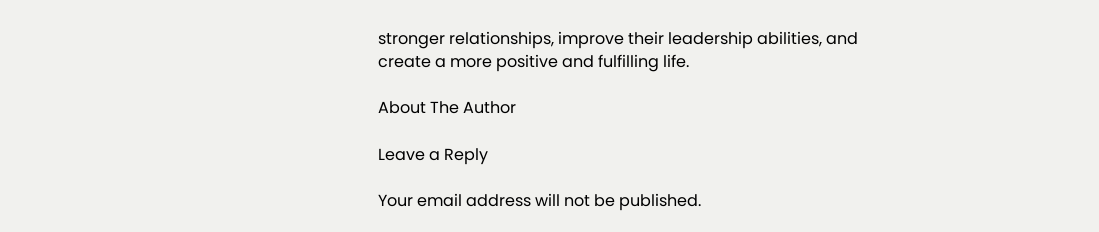stronger relationships, improve their leadership abilities, and create a more positive and fulfilling life.

About The Author

Leave a Reply

Your email address will not be published.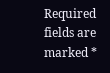Required fields are marked *